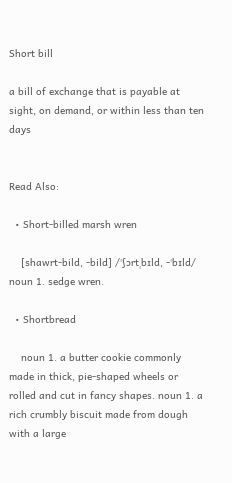Short bill

a bill of exchange that is payable at sight, on demand, or within less than ten days


Read Also:

  • Short-billed marsh wren

    [shawrt-bild, -bild] /ˈʃɔrtˌbɪld, -ˈbɪld/ noun 1. sedge wren.

  • Shortbread

    noun 1. a butter cookie commonly made in thick, pie-shaped wheels or rolled and cut in fancy shapes. noun 1. a rich crumbly biscuit made from dough with a large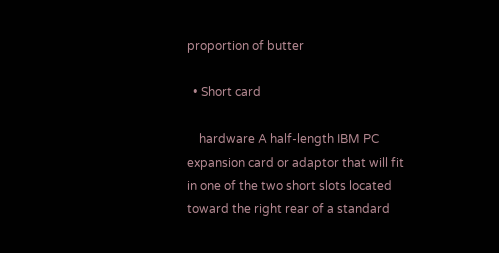proportion of butter

  • Short card

    hardware A half-length IBM PC expansion card or adaptor that will fit in one of the two short slots located toward the right rear of a standard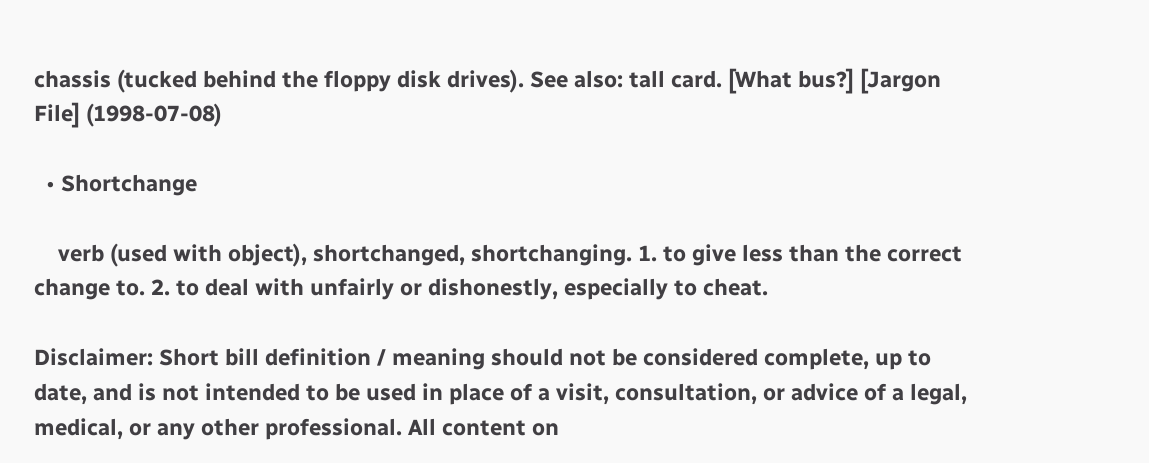chassis (tucked behind the floppy disk drives). See also: tall card. [What bus?] [Jargon File] (1998-07-08)

  • Shortchange

    verb (used with object), shortchanged, shortchanging. 1. to give less than the correct change to. 2. to deal with unfairly or dishonestly, especially to cheat.

Disclaimer: Short bill definition / meaning should not be considered complete, up to date, and is not intended to be used in place of a visit, consultation, or advice of a legal, medical, or any other professional. All content on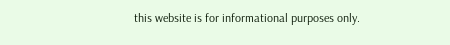this website is for informational purposes only.